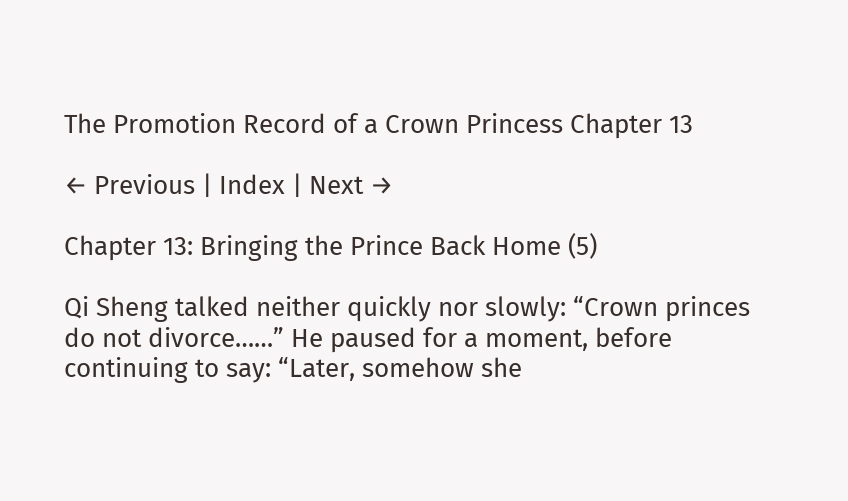The Promotion Record of a Crown Princess Chapter 13

← Previous | Index | Next →

Chapter 13: Bringing the Prince Back Home (5)

Qi Sheng talked neither quickly nor slowly: “Crown princes do not divorce……” He paused for a moment, before continuing to say: “Later, somehow she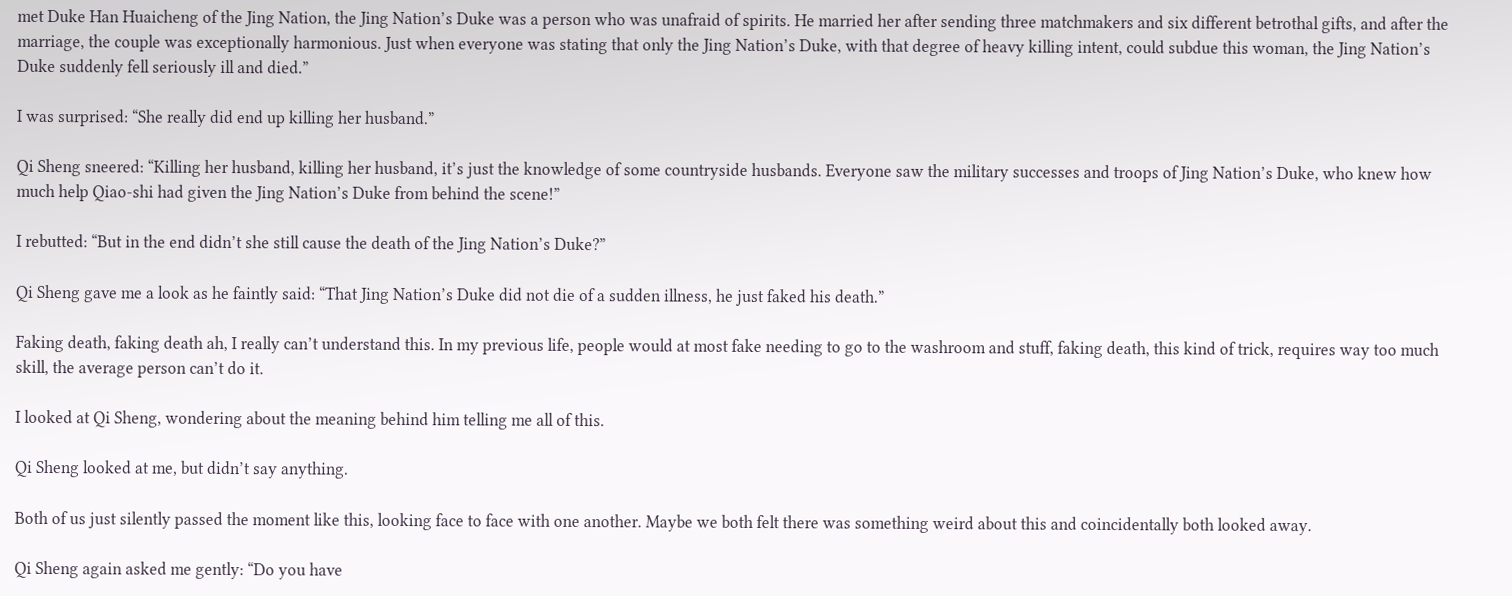met Duke Han Huaicheng of the Jing Nation, the Jing Nation’s Duke was a person who was unafraid of spirits. He married her after sending three matchmakers and six different betrothal gifts, and after the marriage, the couple was exceptionally harmonious. Just when everyone was stating that only the Jing Nation’s Duke, with that degree of heavy killing intent, could subdue this woman, the Jing Nation’s Duke suddenly fell seriously ill and died.”

I was surprised: “She really did end up killing her husband.”

Qi Sheng sneered: “Killing her husband, killing her husband, it’s just the knowledge of some countryside husbands. Everyone saw the military successes and troops of Jing Nation’s Duke, who knew how much help Qiao-shi had given the Jing Nation’s Duke from behind the scene!”

I rebutted: “But in the end didn’t she still cause the death of the Jing Nation’s Duke?”

Qi Sheng gave me a look as he faintly said: “That Jing Nation’s Duke did not die of a sudden illness, he just faked his death.”

Faking death, faking death ah, I really can’t understand this. In my previous life, people would at most fake needing to go to the washroom and stuff, faking death, this kind of trick, requires way too much skill, the average person can’t do it.

I looked at Qi Sheng, wondering about the meaning behind him telling me all of this.

Qi Sheng looked at me, but didn’t say anything.

Both of us just silently passed the moment like this, looking face to face with one another. Maybe we both felt there was something weird about this and coincidentally both looked away.

Qi Sheng again asked me gently: “Do you have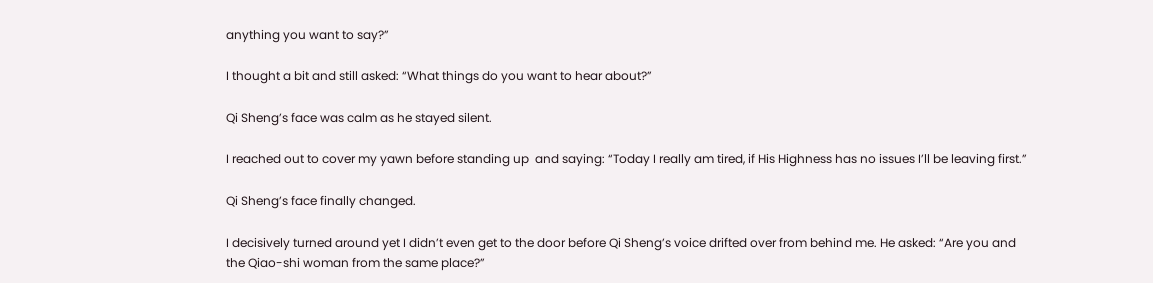anything you want to say?”

I thought a bit and still asked: “What things do you want to hear about?”

Qi Sheng’s face was calm as he stayed silent.

I reached out to cover my yawn before standing up  and saying: “Today I really am tired, if His Highness has no issues I’ll be leaving first.”

Qi Sheng’s face finally changed.

I decisively turned around yet I didn’t even get to the door before Qi Sheng’s voice drifted over from behind me. He asked: “Are you and the Qiao-shi woman from the same place?”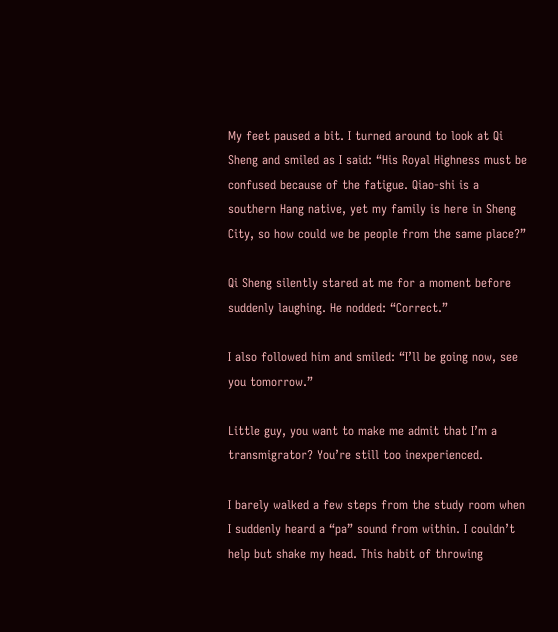My feet paused a bit. I turned around to look at Qi Sheng and smiled as I said: “His Royal Highness must be confused because of the fatigue. Qiao-shi is a southern Hang native, yet my family is here in Sheng City, so how could we be people from the same place?”

Qi Sheng silently stared at me for a moment before suddenly laughing. He nodded: “Correct.”

I also followed him and smiled: “I’ll be going now, see you tomorrow.”

Little guy, you want to make me admit that I’m a transmigrator? You’re still too inexperienced.

I barely walked a few steps from the study room when I suddenly heard a “pa” sound from within. I couldn’t help but shake my head. This habit of throwing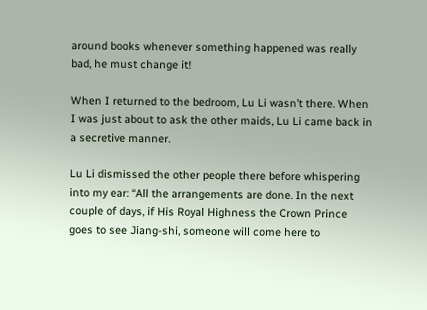around books whenever something happened was really bad, he must change it!

When I returned to the bedroom, Lu Li wasn’t there. When I was just about to ask the other maids, Lu Li came back in a secretive manner.

Lu Li dismissed the other people there before whispering into my ear: “All the arrangements are done. In the next couple of days, if His Royal Highness the Crown Prince goes to see Jiang-shi, someone will come here to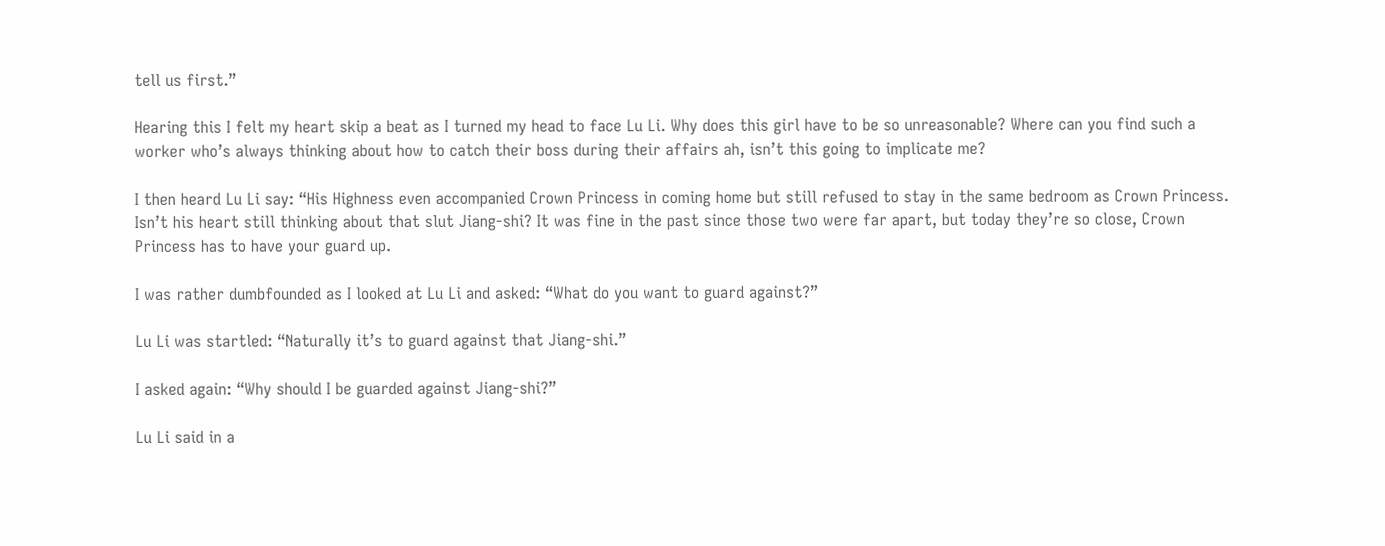tell us first.”

Hearing this I felt my heart skip a beat as I turned my head to face Lu Li. Why does this girl have to be so unreasonable? Where can you find such a worker who’s always thinking about how to catch their boss during their affairs ah, isn’t this going to implicate me?

I then heard Lu Li say: “His Highness even accompanied Crown Princess in coming home but still refused to stay in the same bedroom as Crown Princess. Isn’t his heart still thinking about that slut Jiang-shi? It was fine in the past since those two were far apart, but today they’re so close, Crown Princess has to have your guard up.

I was rather dumbfounded as I looked at Lu Li and asked: “What do you want to guard against?”

Lu Li was startled: “Naturally it’s to guard against that Jiang-shi.”

I asked again: “Why should I be guarded against Jiang-shi?”

Lu Li said in a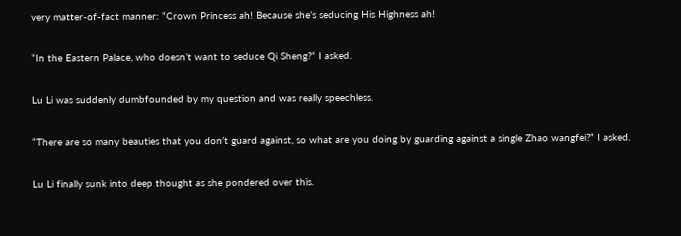very matter-of-fact manner: “Crown Princess ah! Because she’s seducing His Highness ah!

“In the Eastern Palace, who doesn’t want to seduce Qi Sheng?” I asked.

Lu Li was suddenly dumbfounded by my question and was really speechless.

“There are so many beauties that you don’t guard against, so what are you doing by guarding against a single Zhao wangfei?” I asked.

Lu Li finally sunk into deep thought as she pondered over this.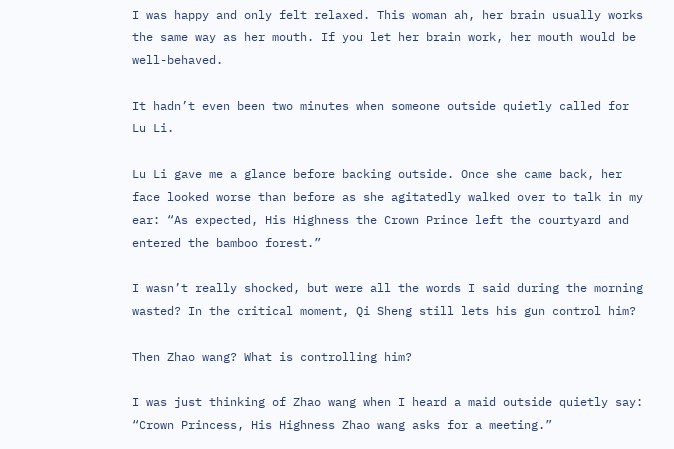I was happy and only felt relaxed. This woman ah, her brain usually works the same way as her mouth. If you let her brain work, her mouth would be well-behaved.

It hadn’t even been two minutes when someone outside quietly called for Lu Li.

Lu Li gave me a glance before backing outside. Once she came back, her face looked worse than before as she agitatedly walked over to talk in my ear: “As expected, His Highness the Crown Prince left the courtyard and entered the bamboo forest.”

I wasn’t really shocked, but were all the words I said during the morning wasted? In the critical moment, Qi Sheng still lets his gun control him?

Then Zhao wang? What is controlling him?

I was just thinking of Zhao wang when I heard a maid outside quietly say: “Crown Princess, His Highness Zhao wang asks for a meeting.”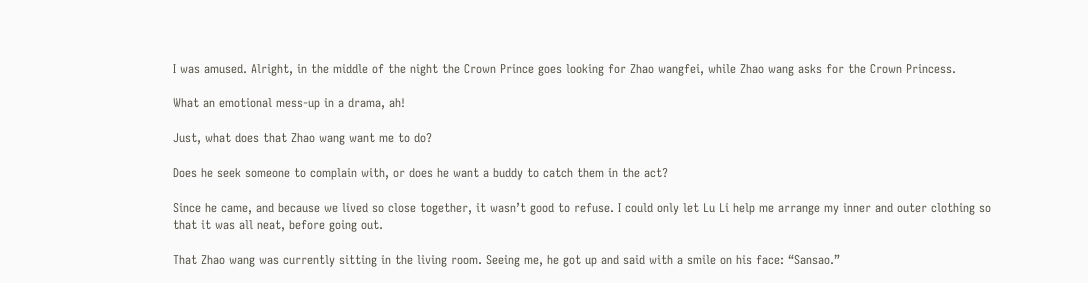I was amused. Alright, in the middle of the night the Crown Prince goes looking for Zhao wangfei, while Zhao wang asks for the Crown Princess.

What an emotional mess-up in a drama, ah!

Just, what does that Zhao wang want me to do?

Does he seek someone to complain with, or does he want a buddy to catch them in the act?

Since he came, and because we lived so close together, it wasn’t good to refuse. I could only let Lu Li help me arrange my inner and outer clothing so that it was all neat, before going out.

That Zhao wang was currently sitting in the living room. Seeing me, he got up and said with a smile on his face: “Sansao.”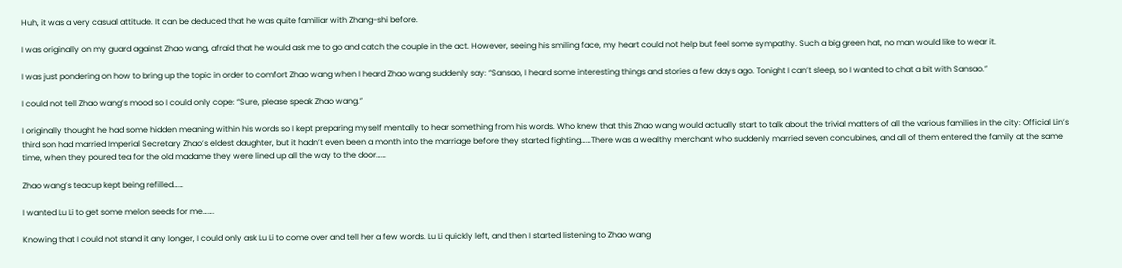Huh, it was a very casual attitude. It can be deduced that he was quite familiar with Zhang-shi before.

I was originally on my guard against Zhao wang, afraid that he would ask me to go and catch the couple in the act. However, seeing his smiling face, my heart could not help but feel some sympathy. Such a big green hat, no man would like to wear it.

I was just pondering on how to bring up the topic in order to comfort Zhao wang when I heard Zhao wang suddenly say: “Sansao, I heard some interesting things and stories a few days ago. Tonight I can’t sleep, so I wanted to chat a bit with Sansao.”

I could not tell Zhao wang’s mood so I could only cope: “Sure, please speak Zhao wang.”

I originally thought he had some hidden meaning within his words so I kept preparing myself mentally to hear something from his words. Who knew that this Zhao wang would actually start to talk about the trivial matters of all the various families in the city: Official Lin’s third son had married Imperial Secretary Zhao’s eldest daughter, but it hadn’t even been a month into the marriage before they started fighting……There was a wealthy merchant who suddenly married seven concubines, and all of them entered the family at the same time, when they poured tea for the old madame they were lined up all the way to the door……

Zhao wang’s teacup kept being refilled……

I wanted Lu Li to get some melon seeds for me…….

Knowing that I could not stand it any longer, I could only ask Lu Li to come over and tell her a few words. Lu Li quickly left, and then I started listening to Zhao wang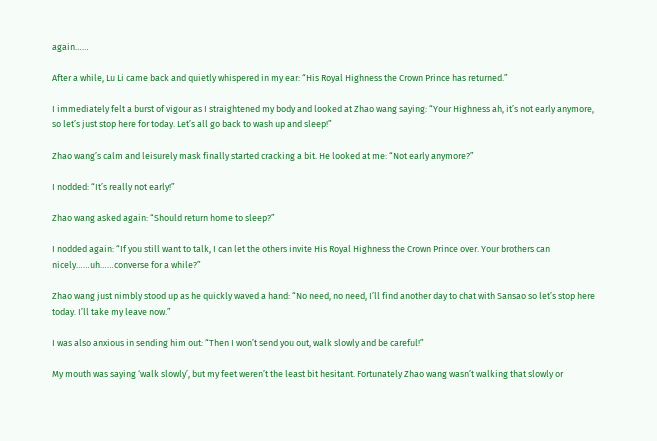again……

After a while, Lu Li came back and quietly whispered in my ear: “His Royal Highness the Crown Prince has returned.”

I immediately felt a burst of vigour as I straightened my body and looked at Zhao wang saying: “Your Highness ah, it’s not early anymore, so let’s just stop here for today. Let’s all go back to wash up and sleep!”

Zhao wang’s calm and leisurely mask finally started cracking a bit. He looked at me: “Not early anymore?”

I nodded: “It’s really not early!”

Zhao wang asked again: “Should return home to sleep?”

I nodded again: “If you still want to talk, I can let the others invite His Royal Highness the Crown Prince over. Your brothers can nicely……uh……converse for a while?”

Zhao wang just nimbly stood up as he quickly waved a hand: “No need, no need, I’ll find another day to chat with Sansao so let’s stop here today. I’ll take my leave now.”

I was also anxious in sending him out: “Then I won’t send you out, walk slowly and be careful!”

My mouth was saying ‘walk slowly’, but my feet weren’t the least bit hesitant. Fortunately Zhao wang wasn’t walking that slowly or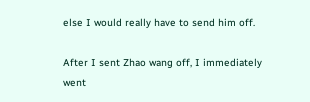else I would really have to send him off.

After I sent Zhao wang off, I immediately went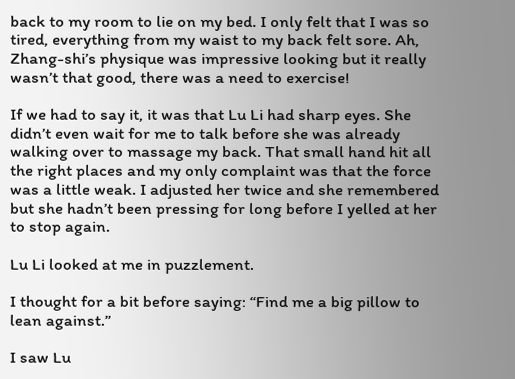back to my room to lie on my bed. I only felt that I was so tired, everything from my waist to my back felt sore. Ah, Zhang-shi’s physique was impressive looking but it really wasn’t that good, there was a need to exercise!

If we had to say it, it was that Lu Li had sharp eyes. She didn’t even wait for me to talk before she was already walking over to massage my back. That small hand hit all the right places and my only complaint was that the force was a little weak. I adjusted her twice and she remembered but she hadn’t been pressing for long before I yelled at her to stop again.

Lu Li looked at me in puzzlement.

I thought for a bit before saying: “Find me a big pillow to lean against.”

I saw Lu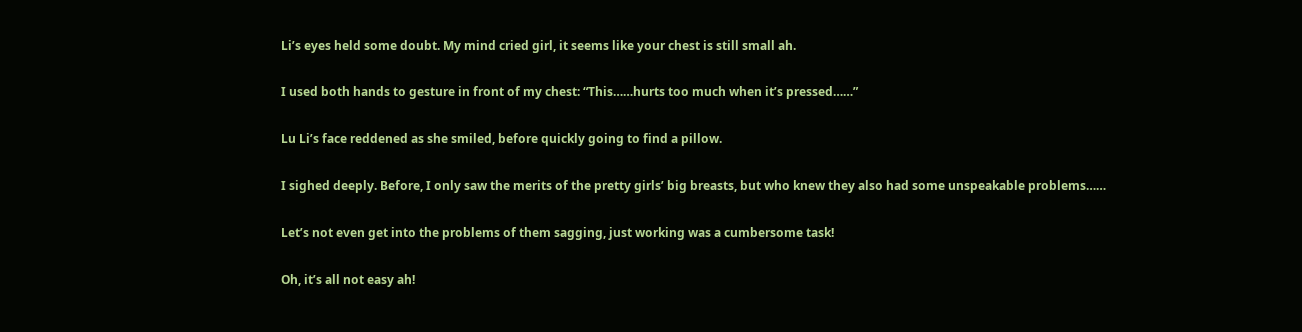Li’s eyes held some doubt. My mind cried girl, it seems like your chest is still small ah.

I used both hands to gesture in front of my chest: “This……hurts too much when it’s pressed……”

Lu Li’s face reddened as she smiled, before quickly going to find a pillow.

I sighed deeply. Before, I only saw the merits of the pretty girls’ big breasts, but who knew they also had some unspeakable problems……

Let’s not even get into the problems of them sagging, just working was a cumbersome task!

Oh, it’s all not easy ah!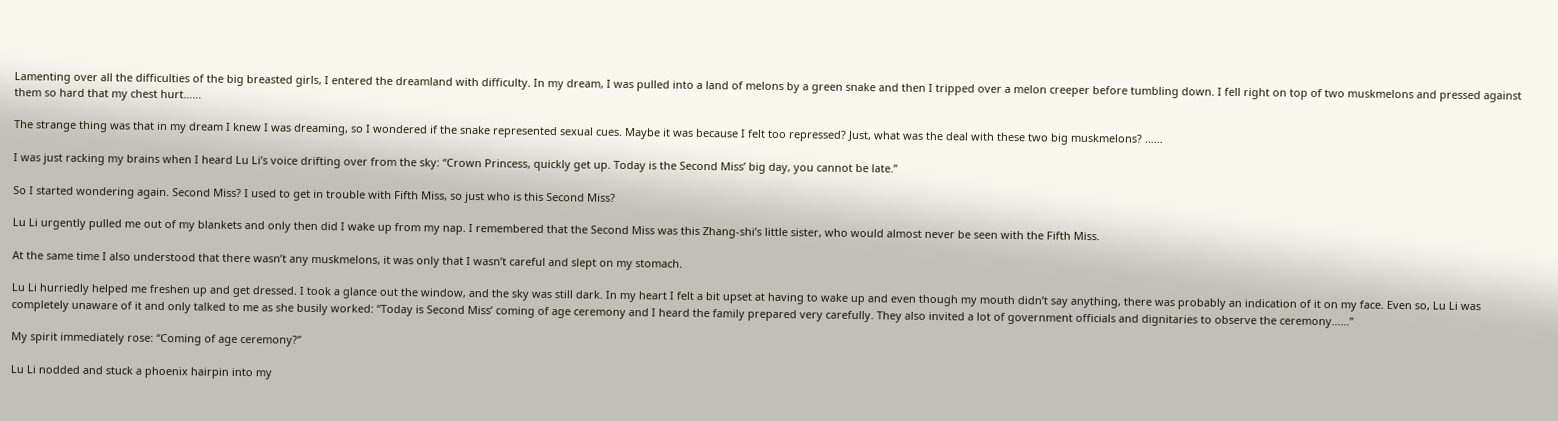Lamenting over all the difficulties of the big breasted girls, I entered the dreamland with difficulty. In my dream, I was pulled into a land of melons by a green snake and then I tripped over a melon creeper before tumbling down. I fell right on top of two muskmelons and pressed against them so hard that my chest hurt……

The strange thing was that in my dream I knew I was dreaming, so I wondered if the snake represented sexual cues. Maybe it was because I felt too repressed? Just, what was the deal with these two big muskmelons? ……

I was just racking my brains when I heard Lu Li’s voice drifting over from the sky: “Crown Princess, quickly get up. Today is the Second Miss’ big day, you cannot be late.”

So I started wondering again. Second Miss? I used to get in trouble with Fifth Miss, so just who is this Second Miss?

Lu Li urgently pulled me out of my blankets and only then did I wake up from my nap. I remembered that the Second Miss was this Zhang-shi’s little sister, who would almost never be seen with the Fifth Miss.

At the same time I also understood that there wasn’t any muskmelons, it was only that I wasn’t careful and slept on my stomach.

Lu Li hurriedly helped me freshen up and get dressed. I took a glance out the window, and the sky was still dark. In my heart I felt a bit upset at having to wake up and even though my mouth didn’t say anything, there was probably an indication of it on my face. Even so, Lu Li was completely unaware of it and only talked to me as she busily worked: “Today is Second Miss’ coming of age ceremony and I heard the family prepared very carefully. They also invited a lot of government officials and dignitaries to observe the ceremony……”

My spirit immediately rose: “Coming of age ceremony?”

Lu Li nodded and stuck a phoenix hairpin into my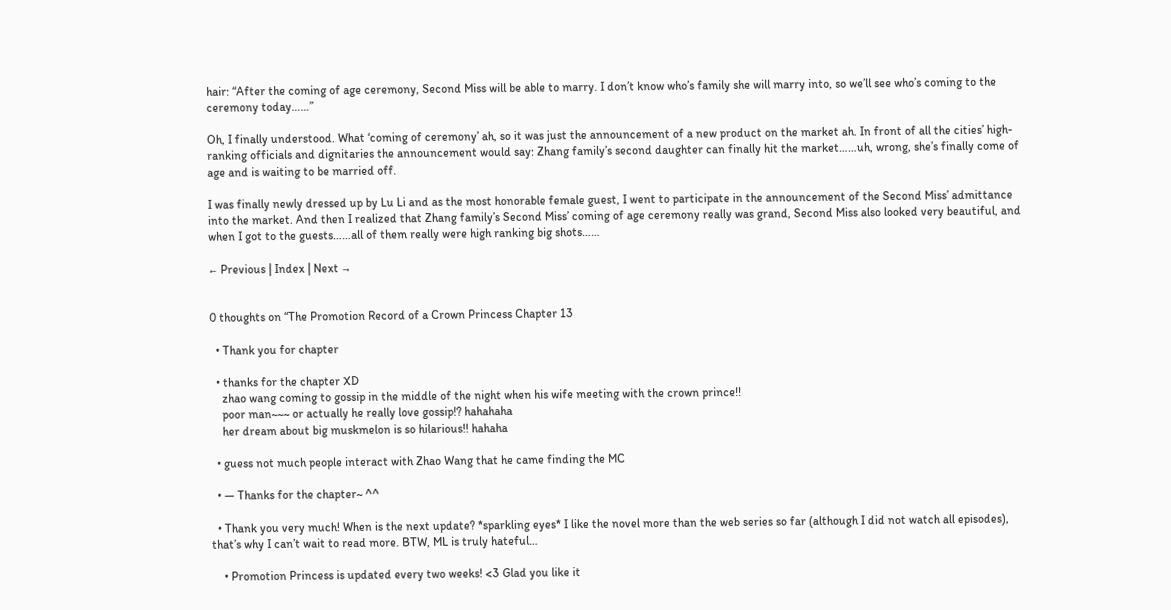hair: “After the coming of age ceremony, Second Miss will be able to marry. I don’t know who’s family she will marry into, so we’ll see who’s coming to the ceremony today……”

Oh, I finally understood. What ‘coming of ceremony’ ah, so it was just the announcement of a new product on the market ah. In front of all the cities’ high-ranking officials and dignitaries the announcement would say: Zhang family’s second daughter can finally hit the market……uh, wrong, she’s finally come of age and is waiting to be married off.

I was finally newly dressed up by Lu Li and as the most honorable female guest, I went to participate in the announcement of the Second Miss’ admittance into the market. And then I realized that Zhang family’s Second Miss’ coming of age ceremony really was grand, Second Miss also looked very beautiful, and when I got to the guests……all of them really were high ranking big shots……

← Previous | Index | Next →


0 thoughts on “The Promotion Record of a Crown Princess Chapter 13

  • Thank you for chapter

  • thanks for the chapter XD
    zhao wang coming to gossip in the middle of the night when his wife meeting with the crown prince!!
    poor man~~~ or actually he really love gossip!? hahahaha
    her dream about big muskmelon is so hilarious!! hahaha

  • guess not much people interact with Zhao Wang that he came finding the MC

  • — Thanks for the chapter~ ^^

  • Thank you very much! When is the next update? *sparkling eyes* I like the novel more than the web series so far (although I did not watch all episodes), that’s why I can’t wait to read more. BTW, ML is truly hateful…

    • Promotion Princess is updated every two weeks! <3 Glad you like it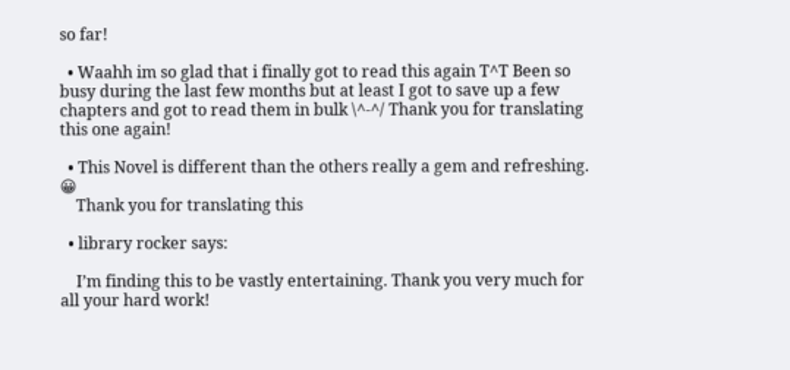so far!

  • Waahh im so glad that i finally got to read this again T^T Been so busy during the last few months but at least I got to save up a few chapters and got to read them in bulk \^-^/ Thank you for translating this one again!

  • This Novel is different than the others really a gem and refreshing. 😀
    Thank you for translating this

  • library rocker says:

    I’m finding this to be vastly entertaining. Thank you very much for all your hard work!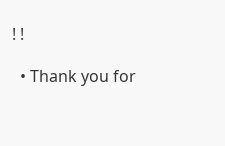! !

  • Thank you for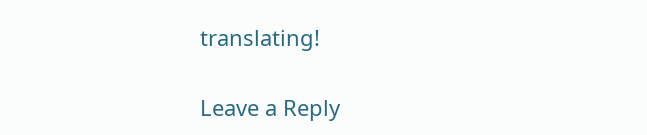translating!

Leave a Reply